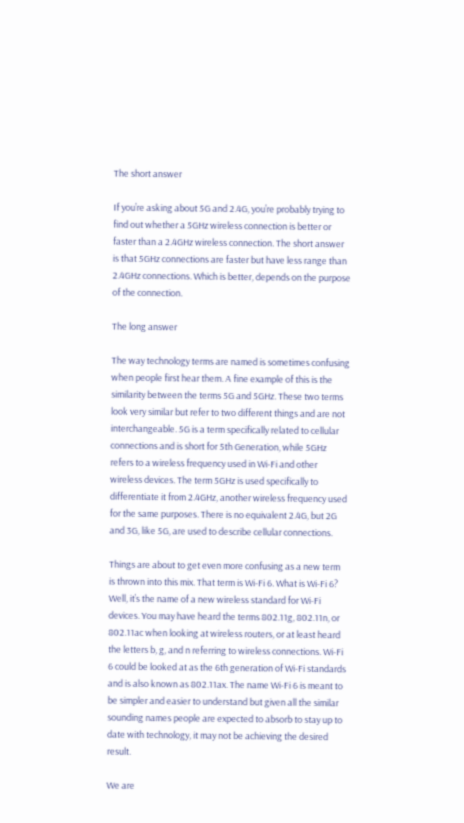The short answer

If you’re asking about 5G and 2.4G, you’re probably trying to find out whether a 5GHz wireless connection is better or faster than a 2.4GHz wireless connection. The short answer is that 5GHz connections are faster but have less range than 2.4GHz connections. Which is better, depends on the purpose of the connection.

The long answer

The way technology terms are named is sometimes confusing when people first hear them. A fine example of this is the similarity between the terms 5G and 5GHz. These two terms look very similar but refer to two different things and are not interchangeable. 5G is a term specifically related to cellular connections and is short for 5th Generation, while 5GHz refers to a wireless frequency used in Wi-Fi and other wireless devices. The term 5GHz is used specifically to differentiate it from 2.4GHz, another wireless frequency used for the same purposes. There is no equivalent 2.4G, but 2G and 3G, like 5G, are used to describe cellular connections.

Things are about to get even more confusing as a new term is thrown into this mix. That term is Wi-Fi 6. What is Wi-Fi 6? Well, it’s the name of a new wireless standard for Wi-Fi devices. You may have heard the terms 802.11g, 802.11n, or 802.11ac when looking at wireless routers, or at least heard the letters b, g, and n referring to wireless connections. Wi-Fi 6 could be looked at as the 6th generation of Wi-Fi standards and is also known as 802.11ax. The name Wi-Fi 6 is meant to be simpler and easier to understand but given all the similar sounding names people are expected to absorb to stay up to date with technology, it may not be achieving the desired result.

We are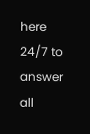here 24/7 to answer all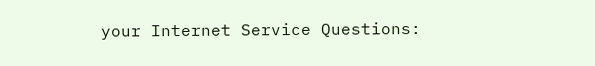your Internet Service Questions: